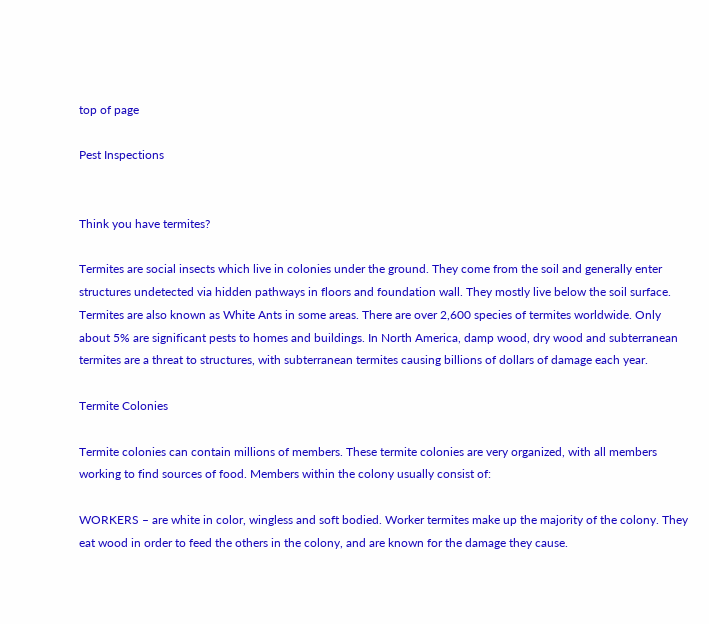top of page

Pest Inspections


Think you have termites?

Termites are social insects which live in colonies under the ground. They come from the soil and generally enter structures undetected via hidden pathways in floors and foundation wall. They mostly live below the soil surface. Termites are also known as White Ants in some areas. There are over 2,600 species of termites worldwide. Only about 5% are significant pests to homes and buildings. In North America, damp wood, dry wood and subterranean termites are a threat to structures, with subterranean termites causing billions of dollars of damage each year.

Termite Colonies

Termite colonies can contain millions of members. These termite colonies are very organized, with all members working to find sources of food. Members within the colony usually consist of:

WORKERS – are white in color, wingless and soft bodied. Worker termites make up the majority of the colony. They eat wood in order to feed the others in the colony, and are known for the damage they cause.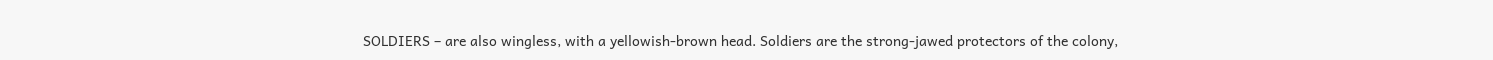SOLDIERS – are also wingless, with a yellowish-brown head. Soldiers are the strong-jawed protectors of the colony,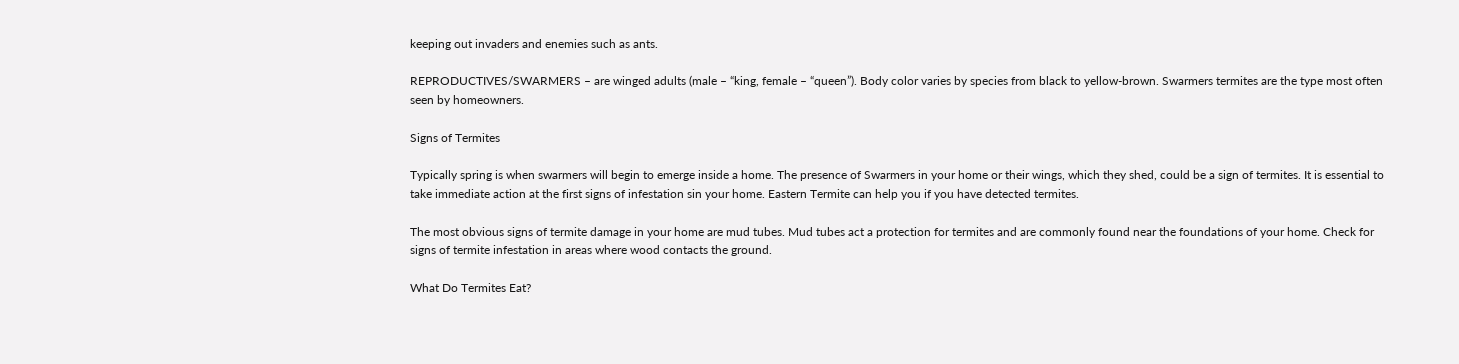keeping out invaders and enemies such as ants.

REPRODUCTIVES/SWARMERS – are winged adults (male – “king, female – “queen”). Body color varies by species from black to yellow-brown. Swarmers termites are the type most often seen by homeowners.

Signs of Termites

Typically spring is when swarmers will begin to emerge inside a home. The presence of Swarmers in your home or their wings, which they shed, could be a sign of termites. It is essential to take immediate action at the first signs of infestation sin your home. Eastern Termite can help you if you have detected termites.

The most obvious signs of termite damage in your home are mud tubes. Mud tubes act a protection for termites and are commonly found near the foundations of your home. Check for signs of termite infestation in areas where wood contacts the ground.

What Do Termites Eat?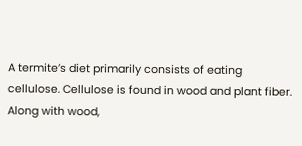A termite’s diet primarily consists of eating cellulose. Cellulose is found in wood and plant fiber. Along with wood,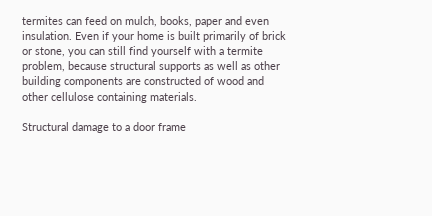termites can feed on mulch, books, paper and even insulation. Even if your home is built primarily of brick or stone, you can still find yourself with a termite problem, because structural supports as well as other building components are constructed of wood and other cellulose containing materials.

Structural damage to a door frame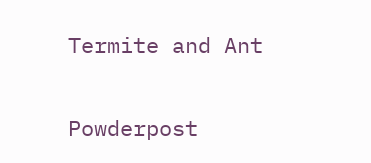Termite and Ant

Powderpost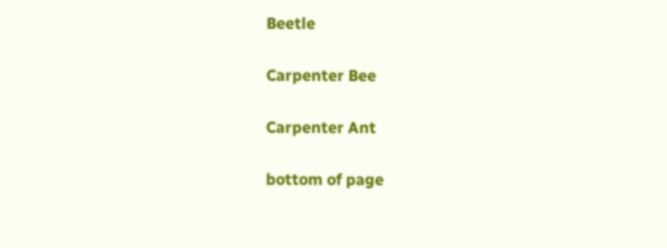Beetle

Carpenter Bee

Carpenter Ant

bottom of page